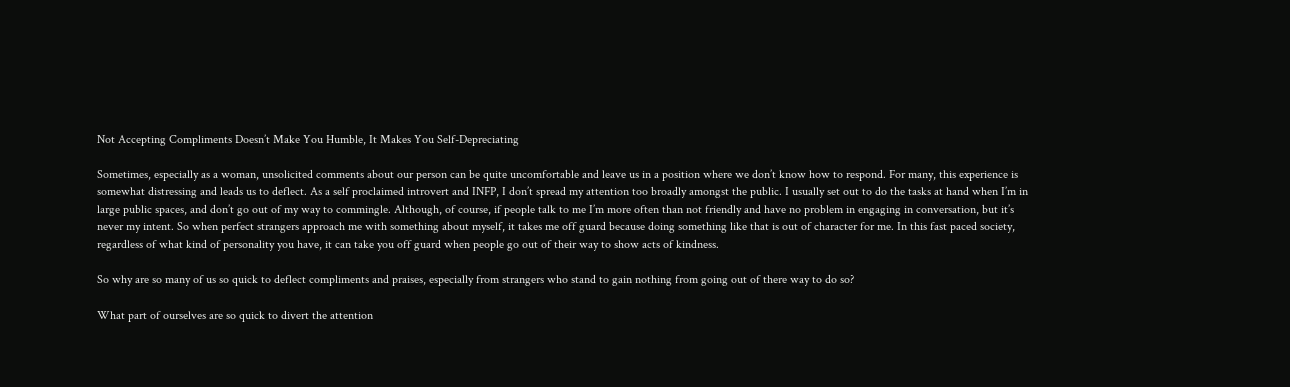Not Accepting Compliments Doesn’t Make You Humble, It Makes You Self-Depreciating

Sometimes, especially as a woman, unsolicited comments about our person can be quite uncomfortable and leave us in a position where we don’t know how to respond. For many, this experience is somewhat distressing and leads us to deflect. As a self proclaimed introvert and INFP, I don’t spread my attention too broadly amongst the public. I usually set out to do the tasks at hand when I’m in large public spaces, and don’t go out of my way to commingle. Although, of course, if people talk to me I’m more often than not friendly and have no problem in engaging in conversation, but it’s never my intent. So when perfect strangers approach me with something about myself, it takes me off guard because doing something like that is out of character for me. In this fast paced society, regardless of what kind of personality you have, it can take you off guard when people go out of their way to show acts of kindness.

So why are so many of us so quick to deflect compliments and praises, especially from strangers who stand to gain nothing from going out of there way to do so?

What part of ourselves are so quick to divert the attention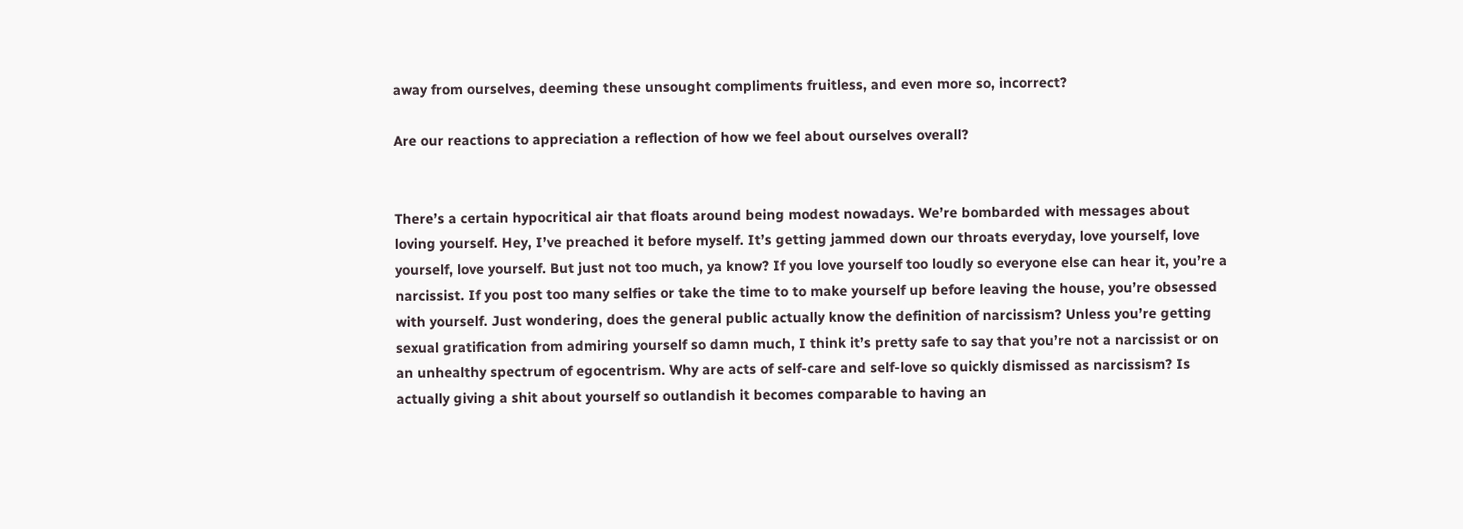away from ourselves, deeming these unsought compliments fruitless, and even more so, incorrect?

Are our reactions to appreciation a reflection of how we feel about ourselves overall?


There’s a certain hypocritical air that floats around being modest nowadays. We’re bombarded with messages about loving yourself. Hey, I’ve preached it before myself. It’s getting jammed down our throats everyday, love yourself, love yourself, love yourself. But just not too much, ya know? If you love yourself too loudly so everyone else can hear it, you’re a narcissist. If you post too many selfies or take the time to to make yourself up before leaving the house, you’re obsessed with yourself. Just wondering, does the general public actually know the definition of narcissism? Unless you’re getting sexual gratification from admiring yourself so damn much, I think it’s pretty safe to say that you’re not a narcissist or on an unhealthy spectrum of egocentrism. Why are acts of self-care and self-love so quickly dismissed as narcissism? Is actually giving a shit about yourself so outlandish it becomes comparable to having an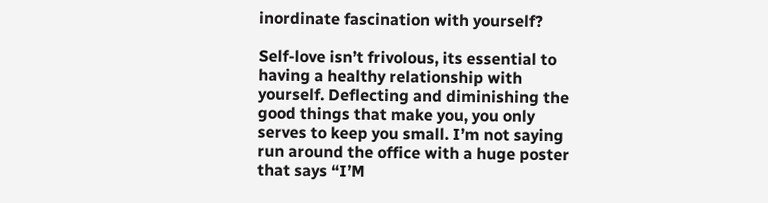inordinate fascination with yourself?

Self-love isn’t frivolous, its essential to having a healthy relationship with yourself. Deflecting and diminishing the good things that make you, you only serves to keep you small. I’m not saying run around the office with a huge poster that says “I’M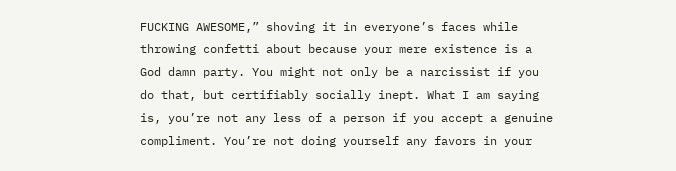FUCKING AWESOME,” shoving it in everyone’s faces while throwing confetti about because your mere existence is a God damn party. You might not only be a narcissist if you do that, but certifiably socially inept. What I am saying is, you’re not any less of a person if you accept a genuine compliment. You’re not doing yourself any favors in your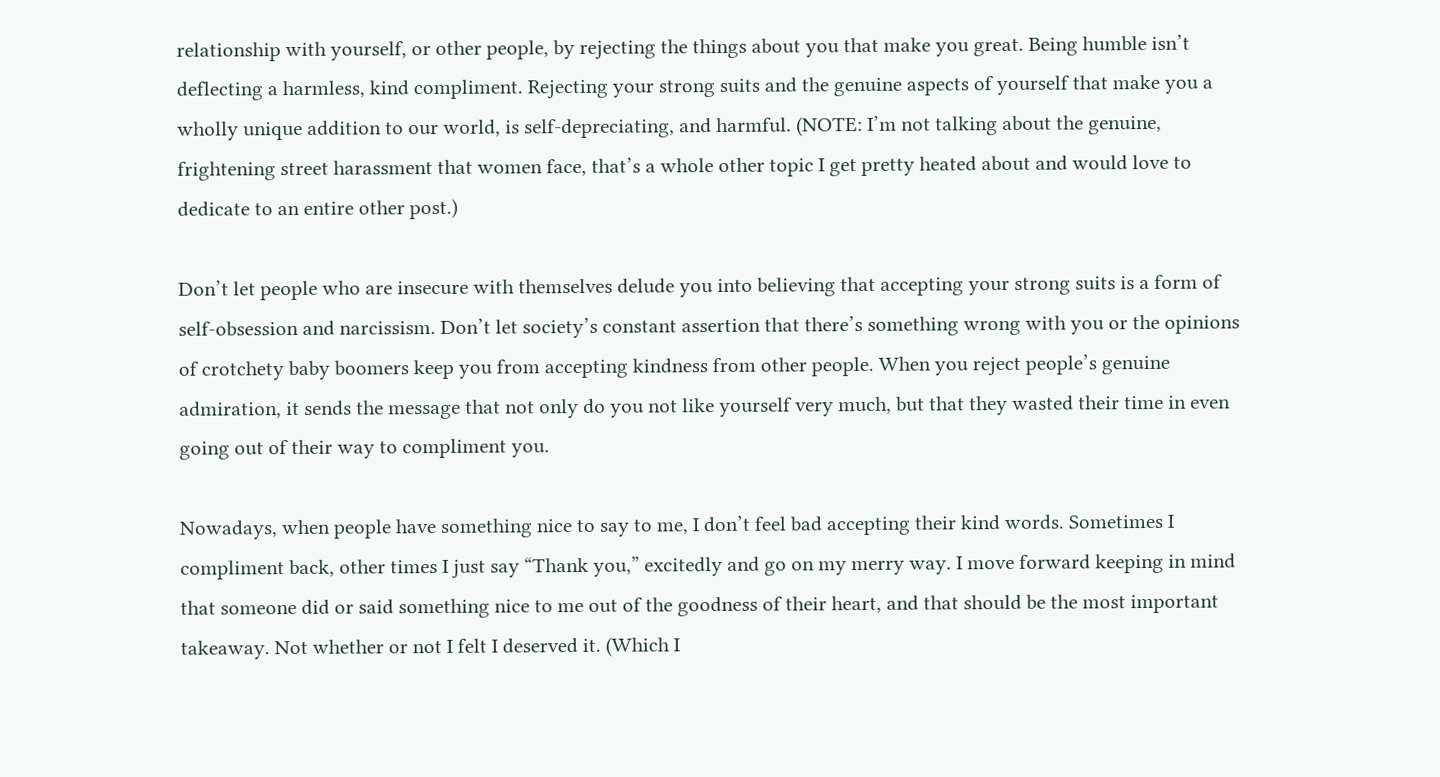relationship with yourself, or other people, by rejecting the things about you that make you great. Being humble isn’t deflecting a harmless, kind compliment. Rejecting your strong suits and the genuine aspects of yourself that make you a wholly unique addition to our world, is self-depreciating, and harmful. (NOTE: I’m not talking about the genuine, frightening street harassment that women face, that’s a whole other topic I get pretty heated about and would love to dedicate to an entire other post.)

Don’t let people who are insecure with themselves delude you into believing that accepting your strong suits is a form of self-obsession and narcissism. Don’t let society’s constant assertion that there’s something wrong with you or the opinions of crotchety baby boomers keep you from accepting kindness from other people. When you reject people’s genuine admiration, it sends the message that not only do you not like yourself very much, but that they wasted their time in even going out of their way to compliment you.

Nowadays, when people have something nice to say to me, I don’t feel bad accepting their kind words. Sometimes I compliment back, other times I just say “Thank you,” excitedly and go on my merry way. I move forward keeping in mind that someone did or said something nice to me out of the goodness of their heart, and that should be the most important takeaway. Not whether or not I felt I deserved it. (Which I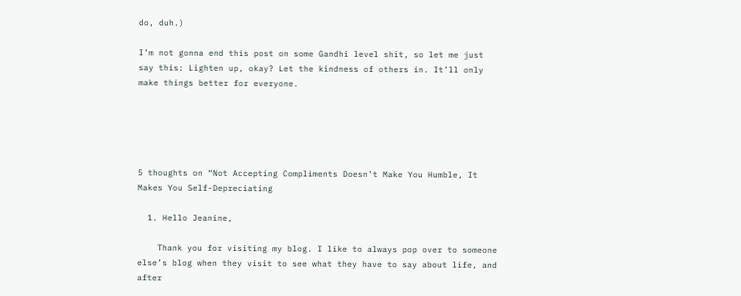do, duh.)

I’m not gonna end this post on some Gandhi level shit, so let me just say this: Lighten up, okay? Let the kindness of others in. It’ll only make things better for everyone.





5 thoughts on “Not Accepting Compliments Doesn’t Make You Humble, It Makes You Self-Depreciating

  1. Hello Jeanine,

    Thank you for visiting my blog. I like to always pop over to someone else’s blog when they visit to see what they have to say about life, and after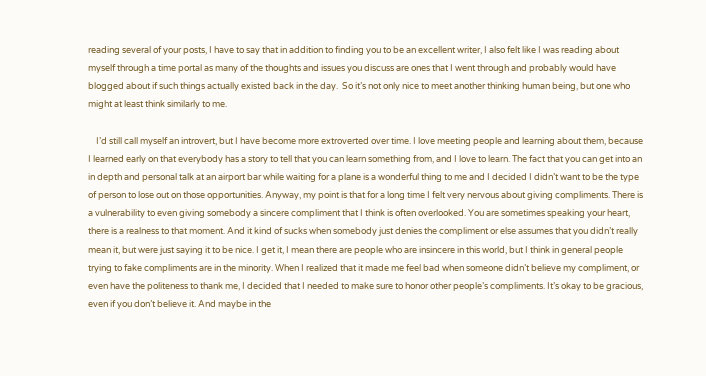reading several of your posts, I have to say that in addition to finding you to be an excellent writer, I also felt like I was reading about myself through a time portal as many of the thoughts and issues you discuss are ones that I went through and probably would have blogged about if such things actually existed back in the day.  So it’s not only nice to meet another thinking human being, but one who might at least think similarly to me.

    I’d still call myself an introvert, but I have become more extroverted over time. I love meeting people and learning about them, because I learned early on that everybody has a story to tell that you can learn something from, and I love to learn. The fact that you can get into an in depth and personal talk at an airport bar while waiting for a plane is a wonderful thing to me and I decided I didn’t want to be the type of person to lose out on those opportunities. Anyway, my point is that for a long time I felt very nervous about giving compliments. There is a vulnerability to even giving somebody a sincere compliment that I think is often overlooked. You are sometimes speaking your heart, there is a realness to that moment. And it kind of sucks when somebody just denies the compliment or else assumes that you didn’t really mean it, but were just saying it to be nice. I get it, I mean there are people who are insincere in this world, but I think in general people trying to fake compliments are in the minority. When I realized that it made me feel bad when someone didn’t believe my compliment, or even have the politeness to thank me, I decided that I needed to make sure to honor other people’s compliments. It’s okay to be gracious, even if you don’t believe it. And maybe in the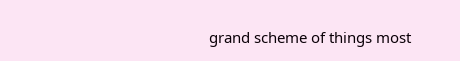grand scheme of things most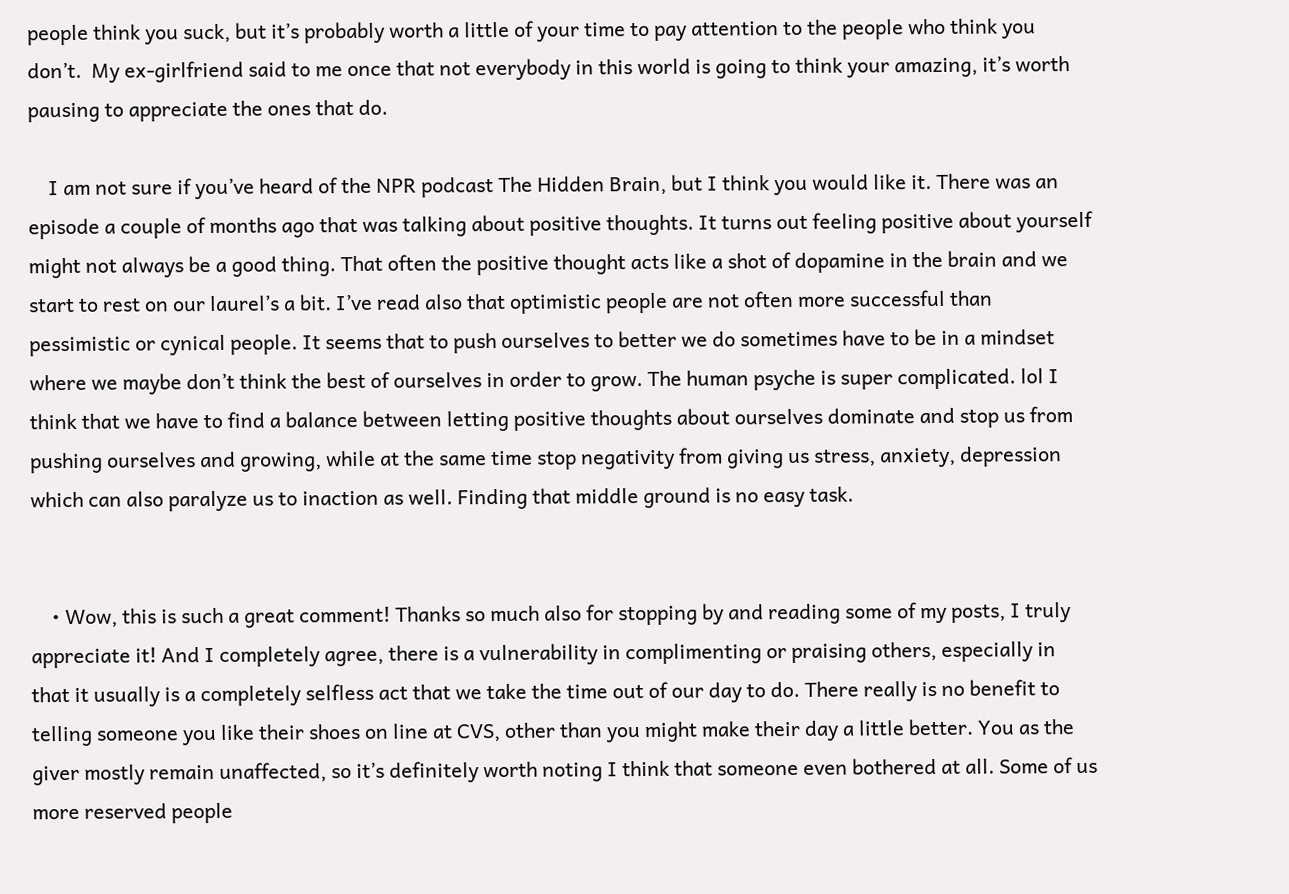people think you suck, but it’s probably worth a little of your time to pay attention to the people who think you don’t.  My ex-girlfriend said to me once that not everybody in this world is going to think your amazing, it’s worth pausing to appreciate the ones that do.

    I am not sure if you’ve heard of the NPR podcast The Hidden Brain, but I think you would like it. There was an episode a couple of months ago that was talking about positive thoughts. It turns out feeling positive about yourself might not always be a good thing. That often the positive thought acts like a shot of dopamine in the brain and we start to rest on our laurel’s a bit. I’ve read also that optimistic people are not often more successful than pessimistic or cynical people. It seems that to push ourselves to better we do sometimes have to be in a mindset where we maybe don’t think the best of ourselves in order to grow. The human psyche is super complicated. lol I think that we have to find a balance between letting positive thoughts about ourselves dominate and stop us from pushing ourselves and growing, while at the same time stop negativity from giving us stress, anxiety, depression which can also paralyze us to inaction as well. Finding that middle ground is no easy task.


    • Wow, this is such a great comment! Thanks so much also for stopping by and reading some of my posts, I truly appreciate it! And I completely agree, there is a vulnerability in complimenting or praising others, especially in that it usually is a completely selfless act that we take the time out of our day to do. There really is no benefit to telling someone you like their shoes on line at CVS, other than you might make their day a little better. You as the giver mostly remain unaffected, so it’s definitely worth noting I think that someone even bothered at all. Some of us more reserved people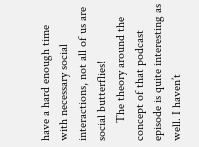have a hard enough time with necessary social interactions, not all of us are social butterflies!
      The theory around the concept of that podcast episode is quite interesting as well. I haven’t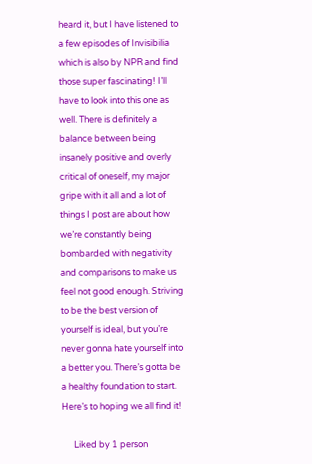heard it, but I have listened to a few episodes of Invisibilia which is also by NPR and find those super fascinating! I’ll have to look into this one as well. There is definitely a balance between being insanely positive and overly critical of oneself, my major gripe with it all and a lot of things I post are about how we’re constantly being bombarded with negativity and comparisons to make us feel not good enough. Striving to be the best version of yourself is ideal, but you’re never gonna hate yourself into a better you. There’s gotta be a healthy foundation to start. Here’s to hoping we all find it!

      Liked by 1 person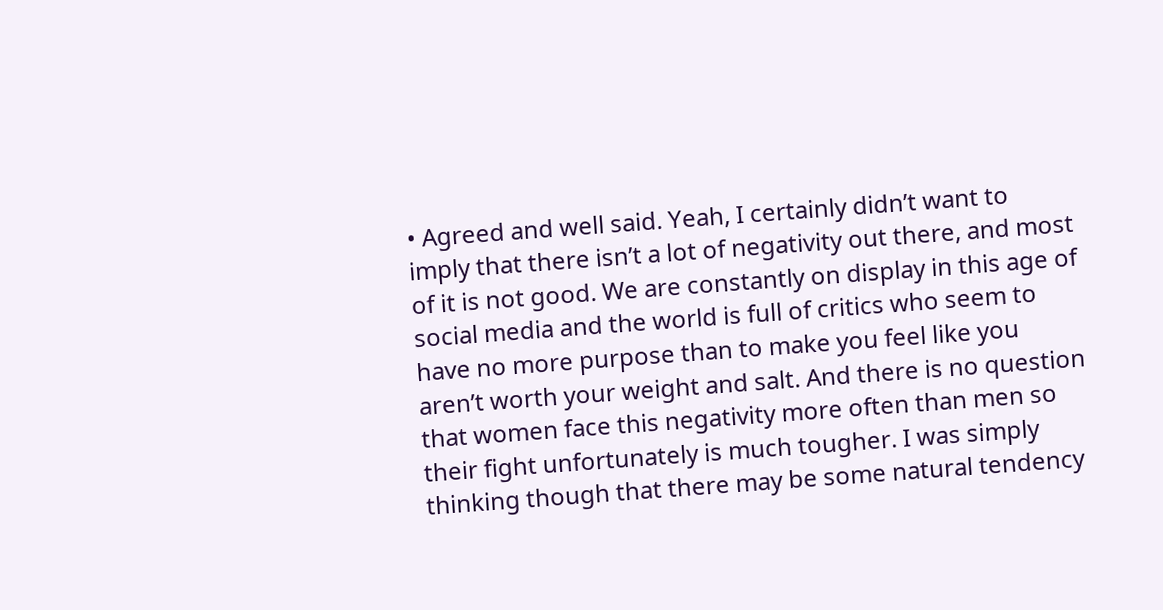• Agreed and well said. Yeah, I certainly didn’t want to imply that there isn’t a lot of negativity out there, and most of it is not good. We are constantly on display in this age of social media and the world is full of critics who seem to have no more purpose than to make you feel like you aren’t worth your weight and salt. And there is no question that women face this negativity more often than men so their fight unfortunately is much tougher. I was simply thinking though that there may be some natural tendency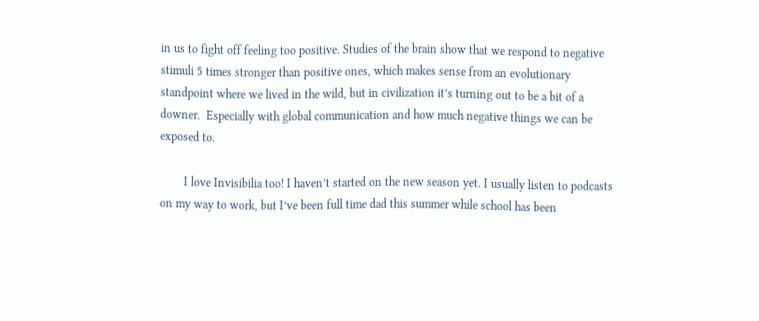in us to fight off feeling too positive. Studies of the brain show that we respond to negative stimuli 5 times stronger than positive ones, which makes sense from an evolutionary standpoint where we lived in the wild, but in civilization it’s turning out to be a bit of a downer.  Especially with global communication and how much negative things we can be exposed to.

        I love Invisibilia too! I haven’t started on the new season yet. I usually listen to podcasts on my way to work, but I’ve been full time dad this summer while school has been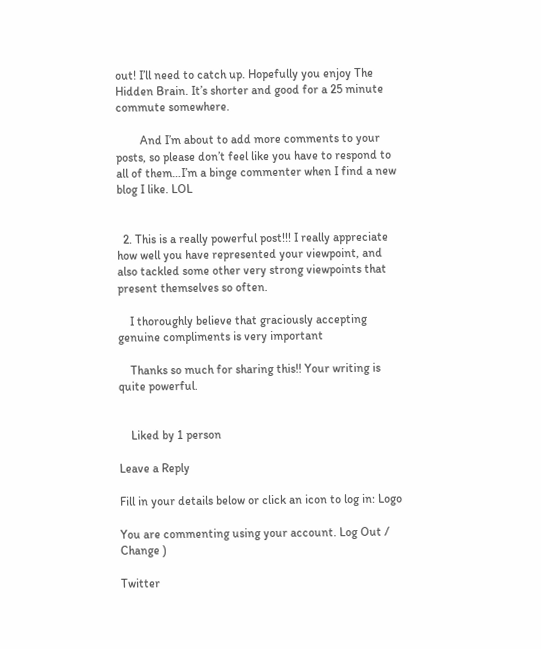out! I’ll need to catch up. Hopefully you enjoy The Hidden Brain. It’s shorter and good for a 25 minute commute somewhere.

        And I’m about to add more comments to your posts, so please don’t feel like you have to respond to all of them…I’m a binge commenter when I find a new blog I like. LOL


  2. This is a really powerful post!!! I really appreciate how well you have represented your viewpoint, and also tackled some other very strong viewpoints that present themselves so often.

    I thoroughly believe that graciously accepting genuine compliments is very important

    Thanks so much for sharing this!! Your writing is quite powerful.


    Liked by 1 person

Leave a Reply

Fill in your details below or click an icon to log in: Logo

You are commenting using your account. Log Out / Change )

Twitter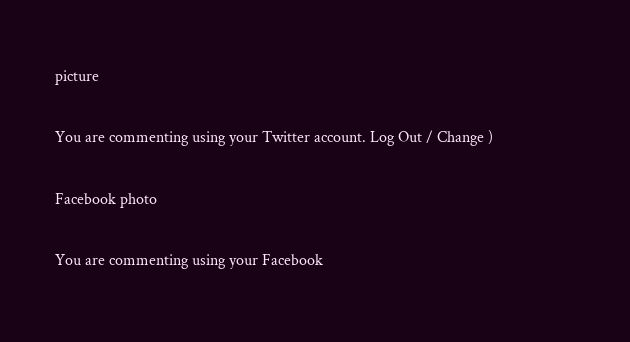picture

You are commenting using your Twitter account. Log Out / Change )

Facebook photo

You are commenting using your Facebook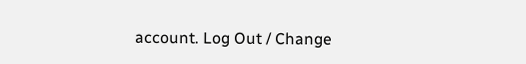account. Log Out / Change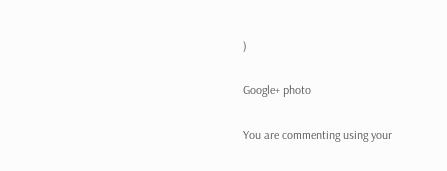)

Google+ photo

You are commenting using your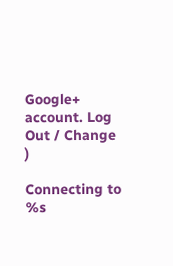Google+ account. Log Out / Change )

Connecting to %s